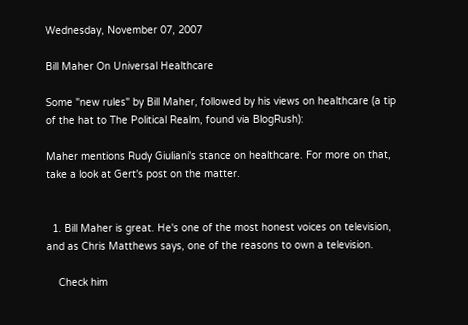Wednesday, November 07, 2007

Bill Maher On Universal Healthcare

Some "new rules" by Bill Maher, followed by his views on healthcare (a tip of the hat to The Political Realm, found via BlogRush):

Maher mentions Rudy Giuliani's stance on healthcare. For more on that, take a look at Gert's post on the matter.


  1. Bill Maher is great. He's one of the most honest voices on television, and as Chris Matthews says, one of the reasons to own a television.

    Check him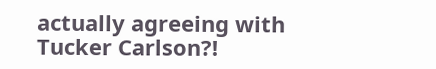actually agreeing with Tucker Carlson?!